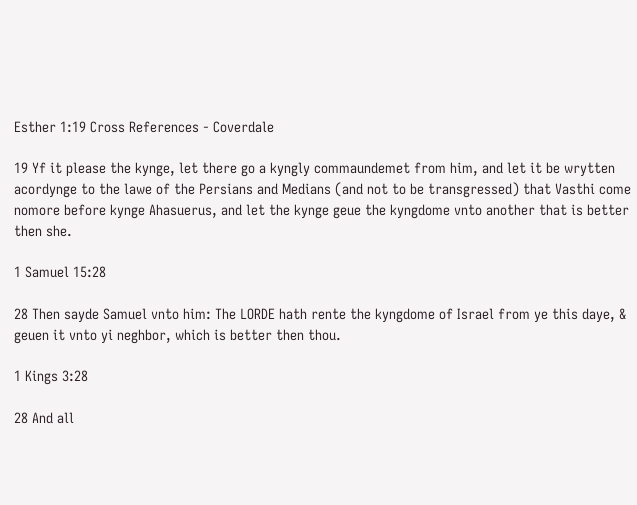Esther 1:19 Cross References - Coverdale

19 Yf it please the kynge, let there go a kyngly commaundemet from him, and let it be wrytten acordynge to the lawe of the Persians and Medians (and not to be transgressed) that Vasthi come nomore before kynge Ahasuerus, and let the kynge geue the kyngdome vnto another that is better then she.

1 Samuel 15:28

28 Then sayde Samuel vnto him: The LORDE hath rente the kyngdome of Israel from ye this daye, & geuen it vnto yi neghbor, which is better then thou.

1 Kings 3:28

28 And all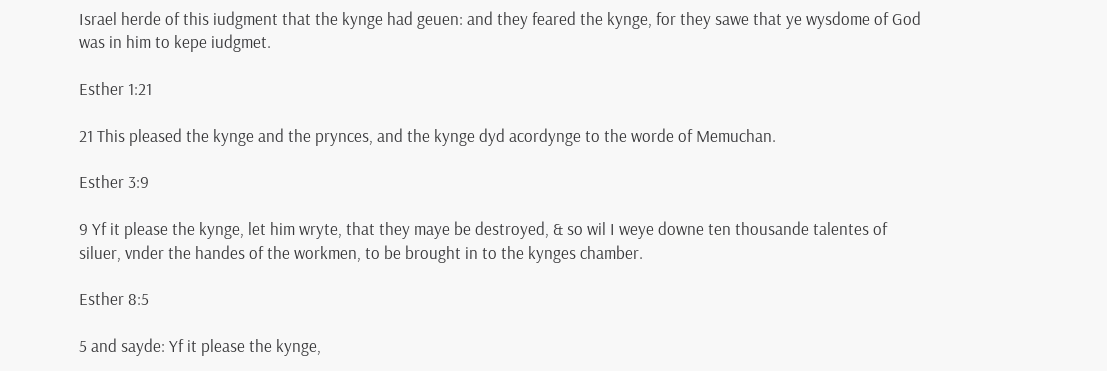Israel herde of this iudgment that the kynge had geuen: and they feared the kynge, for they sawe that ye wysdome of God was in him to kepe iudgmet.

Esther 1:21

21 This pleased the kynge and the prynces, and the kynge dyd acordynge to the worde of Memuchan.

Esther 3:9

9 Yf it please the kynge, let him wryte, that they maye be destroyed, & so wil I weye downe ten thousande talentes of siluer, vnder the handes of the workmen, to be brought in to the kynges chamber.

Esther 8:5

5 and sayde: Yf it please the kynge,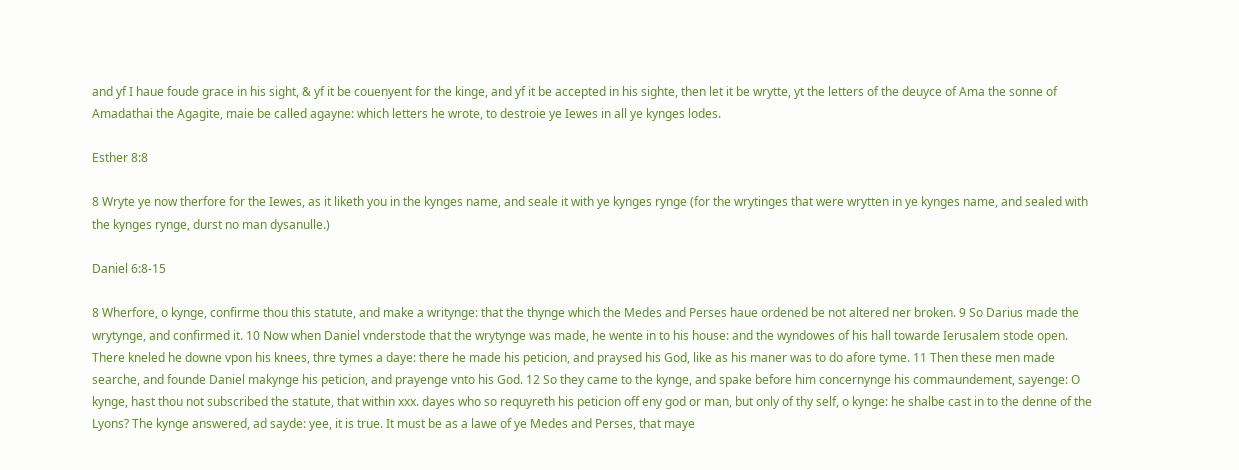and yf I haue foude grace in his sight, & yf it be couenyent for the kinge, and yf it be accepted in his sighte, then let it be wrytte, yt the letters of the deuyce of Ama the sonne of Amadathai the Agagite, maie be called agayne: which letters he wrote, to destroie ye Iewes in all ye kynges lodes.

Esther 8:8

8 Wryte ye now therfore for the Iewes, as it liketh you in the kynges name, and seale it with ye kynges rynge (for the wrytinges that were wrytten in ye kynges name, and sealed with the kynges rynge, durst no man dysanulle.)

Daniel 6:8-15

8 Wherfore, o kynge, confirme thou this statute, and make a writynge: that the thynge which the Medes and Perses haue ordened be not altered ner broken. 9 So Darius made the wrytynge, and confirmed it. 10 Now when Daniel vnderstode that the wrytynge was made, he wente in to his house: and the wyndowes of his hall towarde Ierusalem stode open. There kneled he downe vpon his knees, thre tymes a daye: there he made his peticion, and praysed his God, like as his maner was to do afore tyme. 11 Then these men made searche, and founde Daniel makynge his peticion, and prayenge vnto his God. 12 So they came to the kynge, and spake before him concernynge his commaundement, sayenge: O kynge, hast thou not subscribed the statute, that within xxx. dayes who so requyreth his peticion off eny god or man, but only of thy self, o kynge: he shalbe cast in to the denne of the Lyons? The kynge answered, ad sayde: yee, it is true. It must be as a lawe of ye Medes and Perses, that maye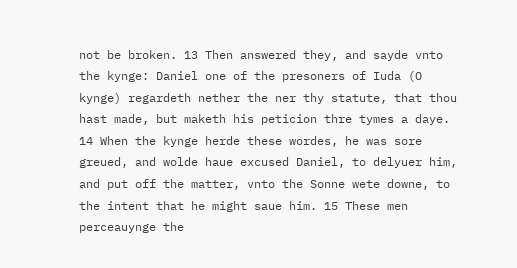not be broken. 13 Then answered they, and sayde vnto the kynge: Daniel one of the presoners of Iuda (O kynge) regardeth nether the ner thy statute, that thou hast made, but maketh his peticion thre tymes a daye. 14 When the kynge herde these wordes, he was sore greued, and wolde haue excused Daniel, to delyuer him, and put off the matter, vnto the Sonne wete downe, to the intent that he might saue him. 15 These men perceauynge the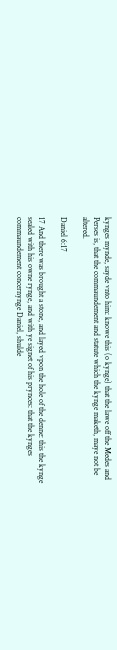kynges mynde, sayde vnto him: knowe this (o kynge) that the lawe off the Medes and Perses is, that the commaundement and statute which the kynge maketh, maye not be altered.

Daniel 6:17

17 And there was brought a stone, and layed vpon the hole of the denne: this the kynge sealed with his owne rynge, and with ye signet of his prynces: that the kynges commaundement concernynge Daniel, shulde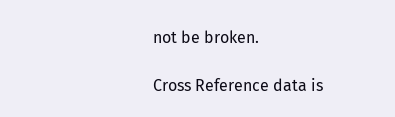not be broken.

Cross Reference data is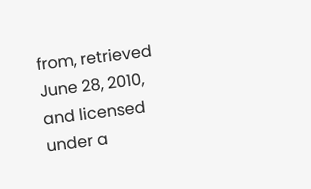from, retrieved June 28, 2010, and licensed under a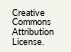Creative Commons Attribution License.